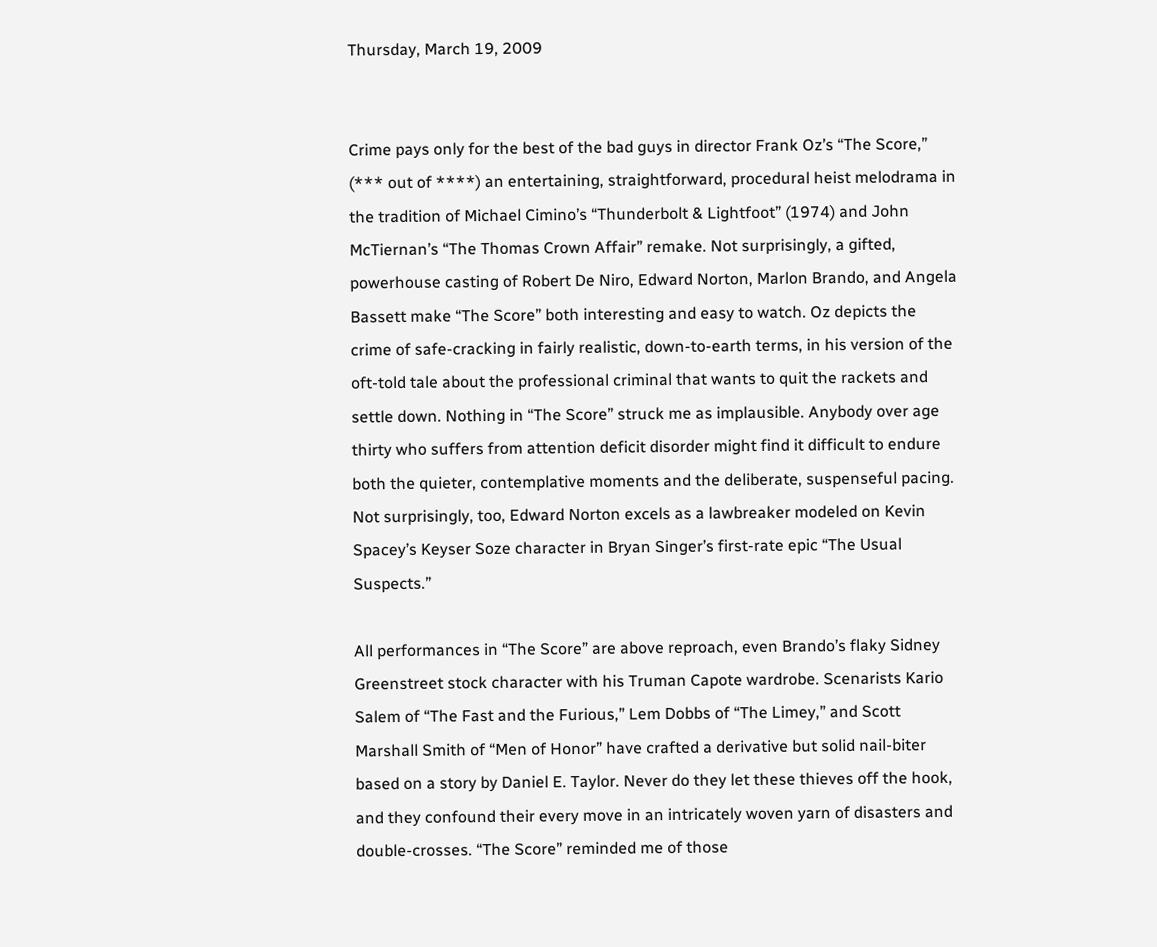Thursday, March 19, 2009


Crime pays only for the best of the bad guys in director Frank Oz’s “The Score,” (*** out of ****) an entertaining, straightforward, procedural heist melodrama in the tradition of Michael Cimino’s “Thunderbolt & Lightfoot” (1974) and John McTiernan’s “The Thomas Crown Affair” remake. Not surprisingly, a gifted, powerhouse casting of Robert De Niro, Edward Norton, Marlon Brando, and Angela Bassett make “The Score” both interesting and easy to watch. Oz depicts the crime of safe-cracking in fairly realistic, down-to-earth terms, in his version of the oft-told tale about the professional criminal that wants to quit the rackets and settle down. Nothing in “The Score” struck me as implausible. Anybody over age thirty who suffers from attention deficit disorder might find it difficult to endure both the quieter, contemplative moments and the deliberate, suspenseful pacing. Not surprisingly, too, Edward Norton excels as a lawbreaker modeled on Kevin Spacey’s Keyser Soze character in Bryan Singer’s first-rate epic “The Usual Suspects.”

All performances in “The Score” are above reproach, even Brando’s flaky Sidney Greenstreet stock character with his Truman Capote wardrobe. Scenarists Kario Salem of “The Fast and the Furious,” Lem Dobbs of “The Limey,” and Scott Marshall Smith of “Men of Honor” have crafted a derivative but solid nail-biter based on a story by Daniel E. Taylor. Never do they let these thieves off the hook, and they confound their every move in an intricately woven yarn of disasters and double-crosses. “The Score” reminded me of those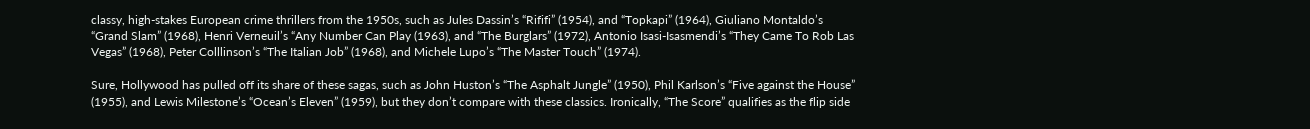classy, high-stakes European crime thrillers from the 1950s, such as Jules Dassin’s “Rififi” (1954), and “Topkapi” (1964), Giuliano Montaldo’s “Grand Slam” (1968), Henri Verneuil’s “Any Number Can Play (1963), and “The Burglars” (1972), Antonio Isasi-Isasmendi’s “They Came To Rob Las Vegas” (1968), Peter Colllinson’s “The Italian Job” (1968), and Michele Lupo’s “The Master Touch” (1974).

Sure, Hollywood has pulled off its share of these sagas, such as John Huston’s “The Asphalt Jungle” (1950), Phil Karlson’s “Five against the House” (1955), and Lewis Milestone’s “Ocean’s Eleven” (1959), but they don’t compare with these classics. Ironically, “The Score” qualifies as the flip side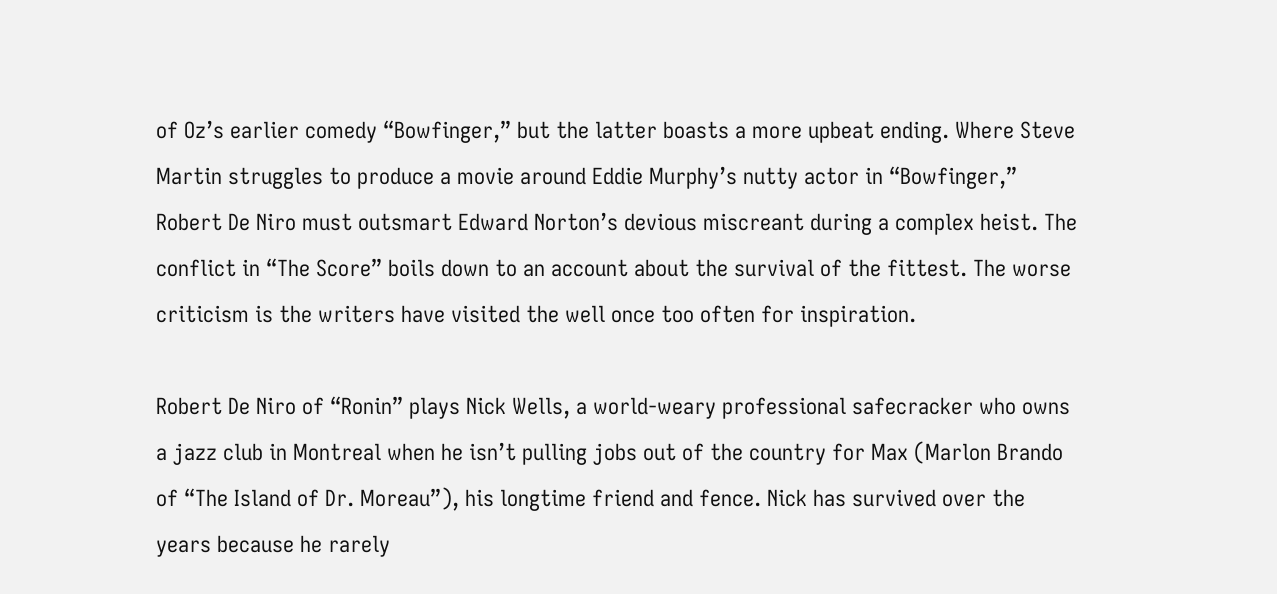of Oz’s earlier comedy “Bowfinger,” but the latter boasts a more upbeat ending. Where Steve Martin struggles to produce a movie around Eddie Murphy’s nutty actor in “Bowfinger,” Robert De Niro must outsmart Edward Norton’s devious miscreant during a complex heist. The conflict in “The Score” boils down to an account about the survival of the fittest. The worse criticism is the writers have visited the well once too often for inspiration.

Robert De Niro of “Ronin” plays Nick Wells, a world-weary professional safecracker who owns a jazz club in Montreal when he isn’t pulling jobs out of the country for Max (Marlon Brando of “The Island of Dr. Moreau”), his longtime friend and fence. Nick has survived over the years because he rarely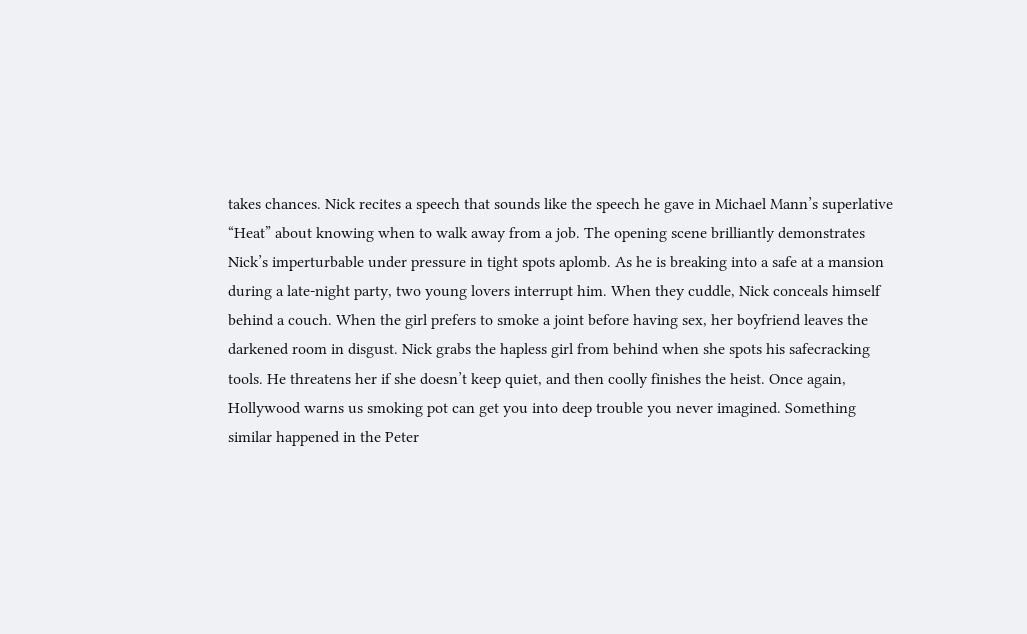takes chances. Nick recites a speech that sounds like the speech he gave in Michael Mann’s superlative “Heat” about knowing when to walk away from a job. The opening scene brilliantly demonstrates Nick’s imperturbable under pressure in tight spots aplomb. As he is breaking into a safe at a mansion during a late-night party, two young lovers interrupt him. When they cuddle, Nick conceals himself behind a couch. When the girl prefers to smoke a joint before having sex, her boyfriend leaves the darkened room in disgust. Nick grabs the hapless girl from behind when she spots his safecracking tools. He threatens her if she doesn’t keep quiet, and then coolly finishes the heist. Once again, Hollywood warns us smoking pot can get you into deep trouble you never imagined. Something similar happened in the Peter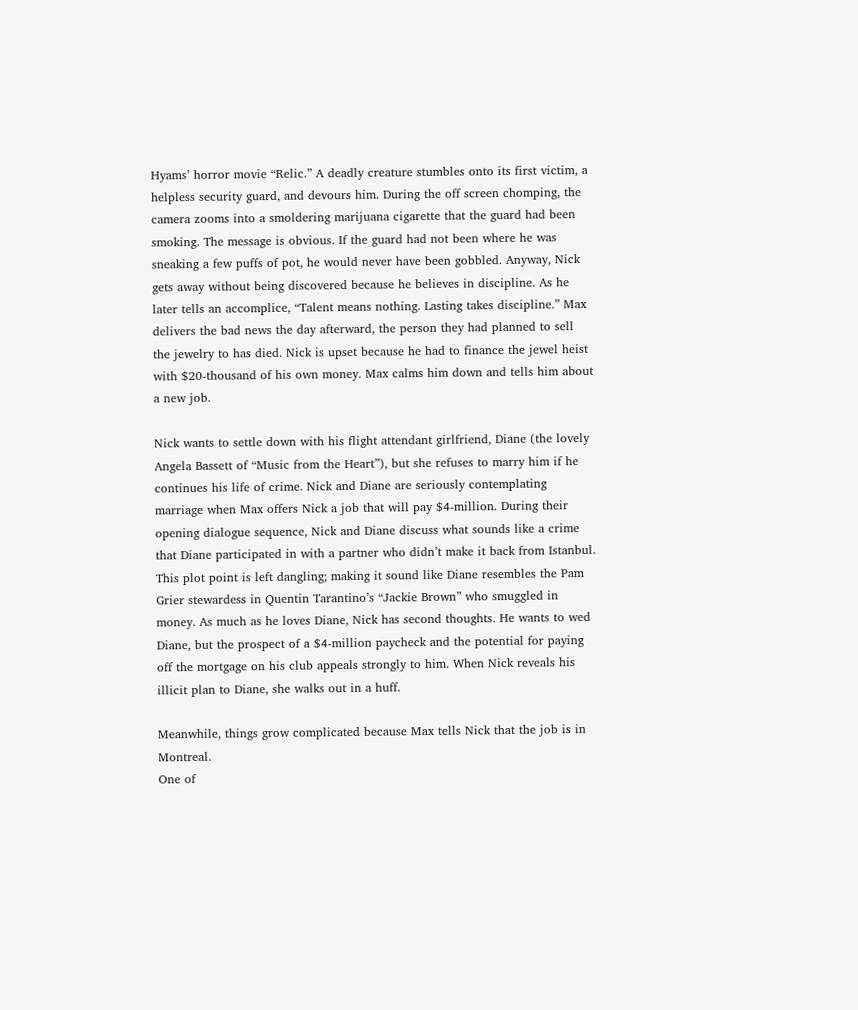Hyams’ horror movie “Relic.” A deadly creature stumbles onto its first victim, a helpless security guard, and devours him. During the off screen chomping, the camera zooms into a smoldering marijuana cigarette that the guard had been smoking. The message is obvious. If the guard had not been where he was sneaking a few puffs of pot, he would never have been gobbled. Anyway, Nick gets away without being discovered because he believes in discipline. As he later tells an accomplice, “Talent means nothing. Lasting takes discipline.” Max delivers the bad news the day afterward, the person they had planned to sell the jewelry to has died. Nick is upset because he had to finance the jewel heist with $20-thousand of his own money. Max calms him down and tells him about a new job.

Nick wants to settle down with his flight attendant girlfriend, Diane (the lovely Angela Bassett of “Music from the Heart”), but she refuses to marry him if he continues his life of crime. Nick and Diane are seriously contemplating marriage when Max offers Nick a job that will pay $4-million. During their opening dialogue sequence, Nick and Diane discuss what sounds like a crime that Diane participated in with a partner who didn’t make it back from Istanbul. This plot point is left dangling; making it sound like Diane resembles the Pam Grier stewardess in Quentin Tarantino’s “Jackie Brown” who smuggled in money. As much as he loves Diane, Nick has second thoughts. He wants to wed Diane, but the prospect of a $4-million paycheck and the potential for paying off the mortgage on his club appeals strongly to him. When Nick reveals his illicit plan to Diane, she walks out in a huff.

Meanwhile, things grow complicated because Max tells Nick that the job is in Montreal.
One of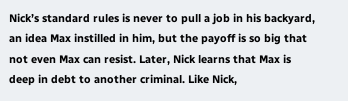Nick’s standard rules is never to pull a job in his backyard, an idea Max instilled in him, but the payoff is so big that not even Max can resist. Later, Nick learns that Max is deep in debt to another criminal. Like Nick,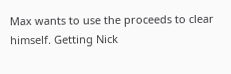Max wants to use the proceeds to clear himself. Getting Nick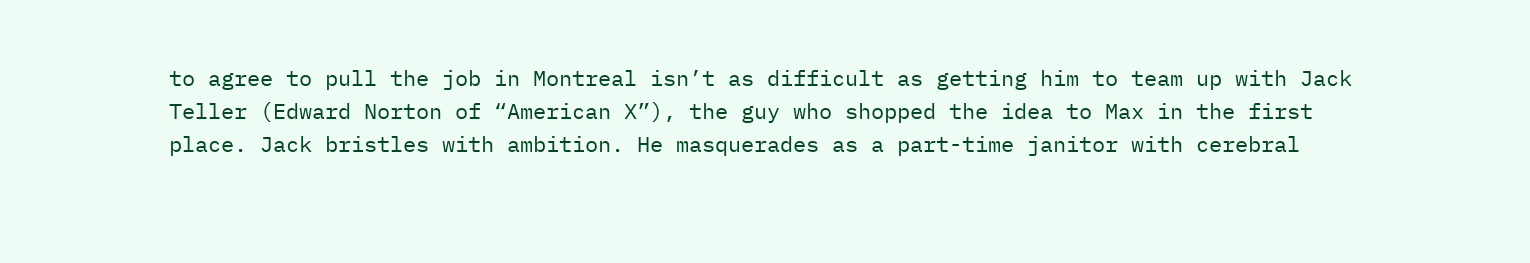to agree to pull the job in Montreal isn’t as difficult as getting him to team up with Jack Teller (Edward Norton of “American X”), the guy who shopped the idea to Max in the first place. Jack bristles with ambition. He masquerades as a part-time janitor with cerebral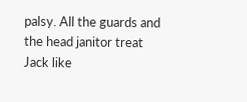palsy. All the guards and the head janitor treat Jack like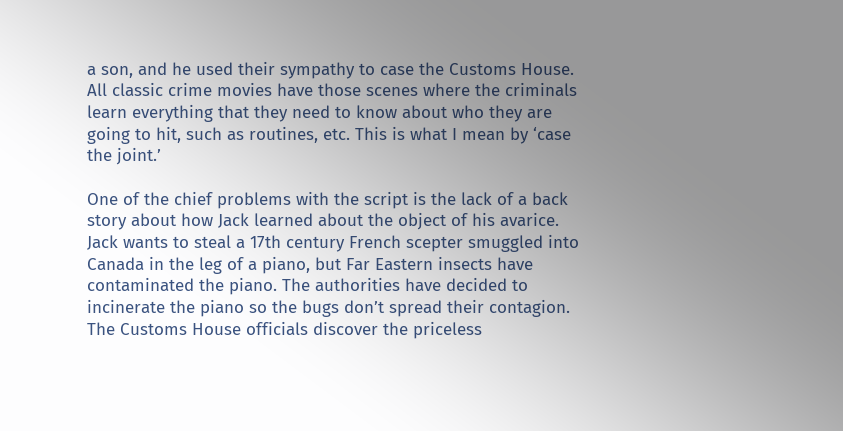a son, and he used their sympathy to case the Customs House. All classic crime movies have those scenes where the criminals learn everything that they need to know about who they are going to hit, such as routines, etc. This is what I mean by ‘case the joint.’

One of the chief problems with the script is the lack of a back story about how Jack learned about the object of his avarice. Jack wants to steal a 17th century French scepter smuggled into Canada in the leg of a piano, but Far Eastern insects have contaminated the piano. The authorities have decided to incinerate the piano so the bugs don’t spread their contagion. The Customs House officials discover the priceless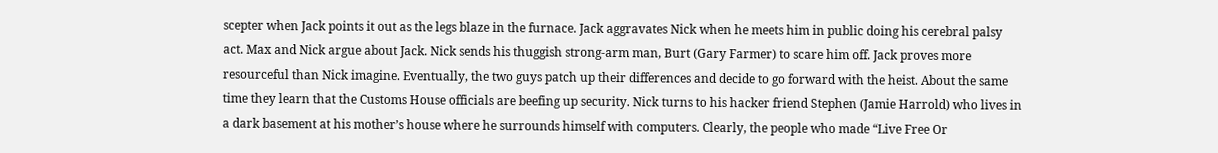scepter when Jack points it out as the legs blaze in the furnace. Jack aggravates Nick when he meets him in public doing his cerebral palsy act. Max and Nick argue about Jack. Nick sends his thuggish strong-arm man, Burt (Gary Farmer) to scare him off. Jack proves more resourceful than Nick imagine. Eventually, the two guys patch up their differences and decide to go forward with the heist. About the same time they learn that the Customs House officials are beefing up security. Nick turns to his hacker friend Stephen (Jamie Harrold) who lives in a dark basement at his mother’s house where he surrounds himself with computers. Clearly, the people who made “Live Free Or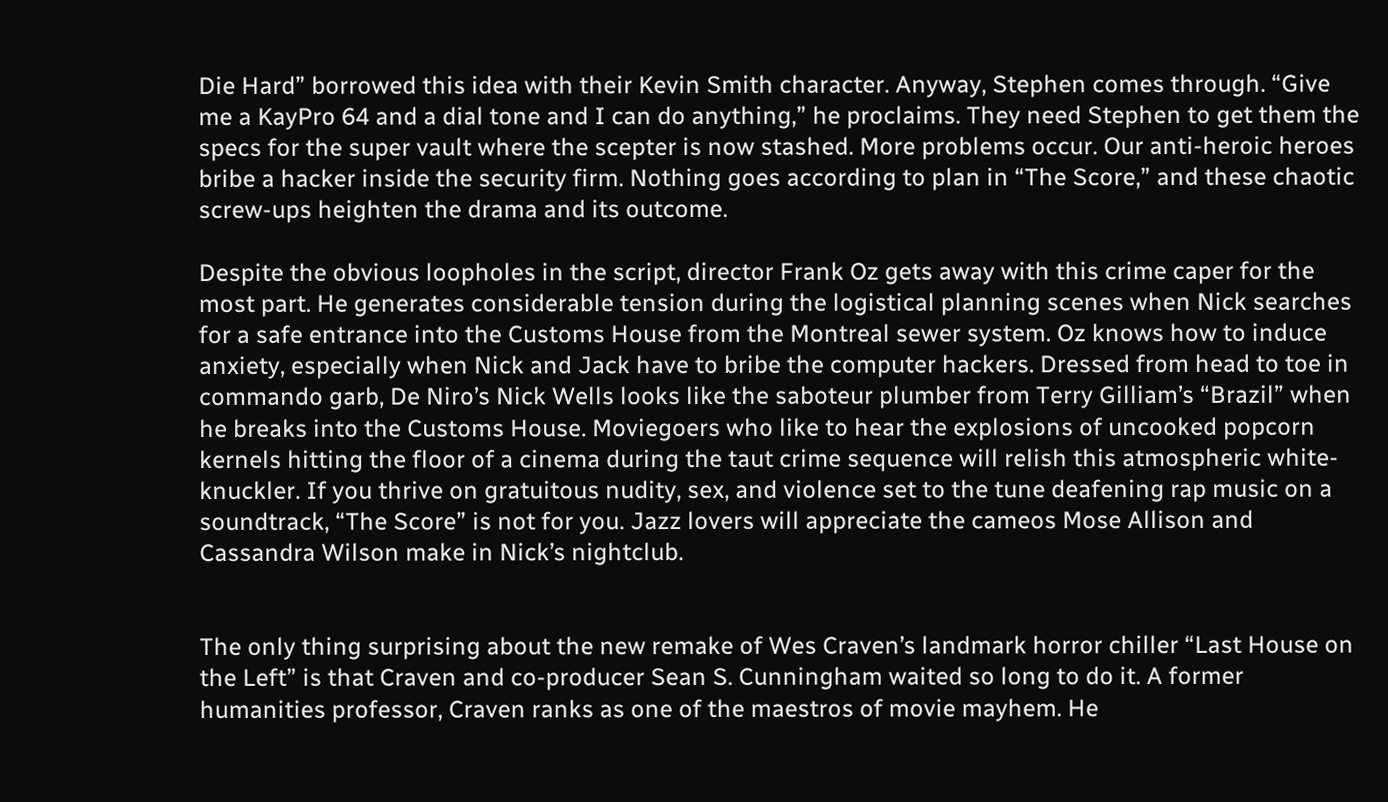Die Hard” borrowed this idea with their Kevin Smith character. Anyway, Stephen comes through. “Give me a KayPro 64 and a dial tone and I can do anything,” he proclaims. They need Stephen to get them the specs for the super vault where the scepter is now stashed. More problems occur. Our anti-heroic heroes bribe a hacker inside the security firm. Nothing goes according to plan in “The Score,” and these chaotic screw-ups heighten the drama and its outcome.

Despite the obvious loopholes in the script, director Frank Oz gets away with this crime caper for the most part. He generates considerable tension during the logistical planning scenes when Nick searches for a safe entrance into the Customs House from the Montreal sewer system. Oz knows how to induce anxiety, especially when Nick and Jack have to bribe the computer hackers. Dressed from head to toe in commando garb, De Niro’s Nick Wells looks like the saboteur plumber from Terry Gilliam’s “Brazil” when he breaks into the Customs House. Moviegoers who like to hear the explosions of uncooked popcorn kernels hitting the floor of a cinema during the taut crime sequence will relish this atmospheric white-knuckler. If you thrive on gratuitous nudity, sex, and violence set to the tune deafening rap music on a soundtrack, “The Score” is not for you. Jazz lovers will appreciate the cameos Mose Allison and Cassandra Wilson make in Nick’s nightclub.


The only thing surprising about the new remake of Wes Craven’s landmark horror chiller “Last House on the Left” is that Craven and co-producer Sean S. Cunningham waited so long to do it. A former humanities professor, Craven ranks as one of the maestros of movie mayhem. He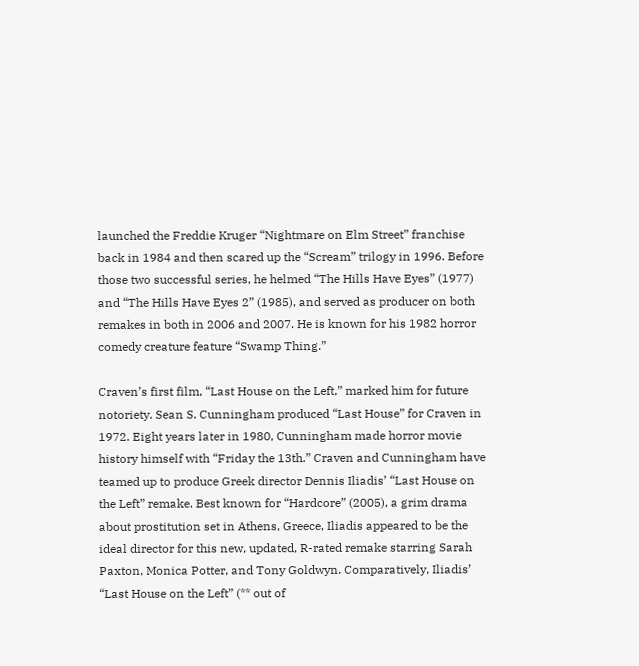launched the Freddie Kruger “Nightmare on Elm Street” franchise back in 1984 and then scared up the “Scream” trilogy in 1996. Before those two successful series, he helmed “The Hills Have Eyes” (1977) and “The Hills Have Eyes 2” (1985), and served as producer on both remakes in both in 2006 and 2007. He is known for his 1982 horror comedy creature feature “Swamp Thing.”

Craven’s first film, “Last House on the Left,” marked him for future notoriety. Sean S. Cunningham produced “Last House” for Craven in 1972. Eight years later in 1980, Cunningham made horror movie history himself with “Friday the 13th.” Craven and Cunningham have teamed up to produce Greek director Dennis Iliadis’ “Last House on the Left” remake. Best known for “Hardcore” (2005), a grim drama about prostitution set in Athens, Greece, Iliadis appeared to be the ideal director for this new, updated, R-rated remake starring Sarah Paxton, Monica Potter, and Tony Goldwyn. Comparatively, Iliadis’ “Last House on the Left” (** out of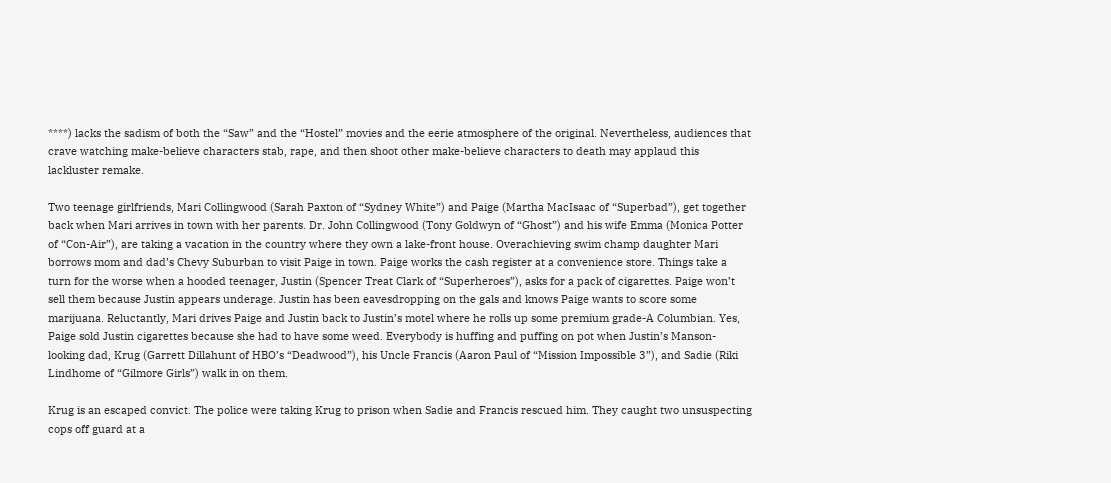****) lacks the sadism of both the “Saw” and the “Hostel” movies and the eerie atmosphere of the original. Nevertheless, audiences that crave watching make-believe characters stab, rape, and then shoot other make-believe characters to death may applaud this lackluster remake.

Two teenage girlfriends, Mari Collingwood (Sarah Paxton of “Sydney White”) and Paige (Martha MacIsaac of “Superbad”), get together back when Mari arrives in town with her parents. Dr. John Collingwood (Tony Goldwyn of “Ghost”) and his wife Emma (Monica Potter of “Con-Air”), are taking a vacation in the country where they own a lake-front house. Overachieving swim champ daughter Mari borrows mom and dad’s Chevy Suburban to visit Paige in town. Paige works the cash register at a convenience store. Things take a turn for the worse when a hooded teenager, Justin (Spencer Treat Clark of “Superheroes”), asks for a pack of cigarettes. Paige won’t sell them because Justin appears underage. Justin has been eavesdropping on the gals and knows Paige wants to score some marijuana. Reluctantly, Mari drives Paige and Justin back to Justin’s motel where he rolls up some premium grade-A Columbian. Yes, Paige sold Justin cigarettes because she had to have some weed. Everybody is huffing and puffing on pot when Justin’s Manson-looking dad, Krug (Garrett Dillahunt of HBO’s “Deadwood”), his Uncle Francis (Aaron Paul of “Mission Impossible 3”), and Sadie (Riki Lindhome of “Gilmore Girls”) walk in on them.

Krug is an escaped convict. The police were taking Krug to prison when Sadie and Francis rescued him. They caught two unsuspecting cops off guard at a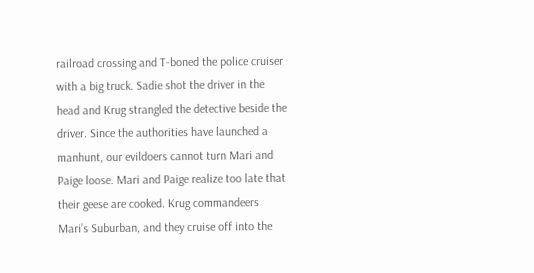railroad crossing and T-boned the police cruiser with a big truck. Sadie shot the driver in the head and Krug strangled the detective beside the driver. Since the authorities have launched a manhunt, our evildoers cannot turn Mari and Paige loose. Mari and Paige realize too late that their geese are cooked. Krug commandeers Mari’s Suburban, and they cruise off into the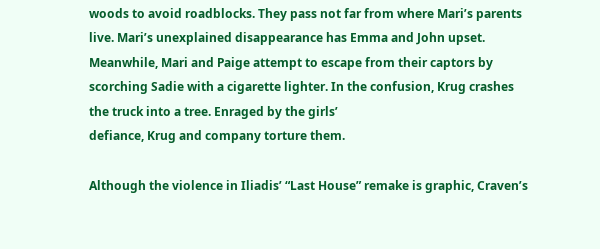woods to avoid roadblocks. They pass not far from where Mari’s parents live. Mari’s unexplained disappearance has Emma and John upset. Meanwhile, Mari and Paige attempt to escape from their captors by scorching Sadie with a cigarette lighter. In the confusion, Krug crashes the truck into a tree. Enraged by the girls’
defiance, Krug and company torture them.

Although the violence in Iliadis’ “Last House” remake is graphic, Craven’s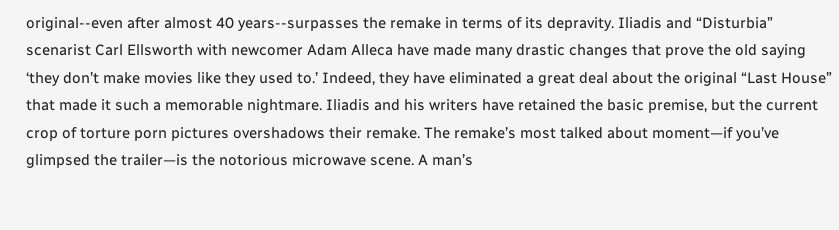original--even after almost 40 years--surpasses the remake in terms of its depravity. Iliadis and “Disturbia” scenarist Carl Ellsworth with newcomer Adam Alleca have made many drastic changes that prove the old saying ‘they don’t make movies like they used to.’ Indeed, they have eliminated a great deal about the original “Last House” that made it such a memorable nightmare. Iliadis and his writers have retained the basic premise, but the current crop of torture porn pictures overshadows their remake. The remake’s most talked about moment—if you’ve glimpsed the trailer—is the notorious microwave scene. A man’s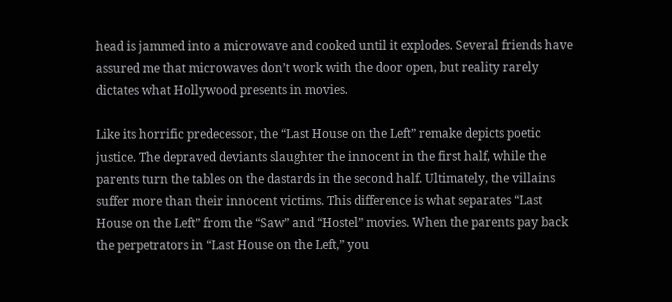head is jammed into a microwave and cooked until it explodes. Several friends have assured me that microwaves don’t work with the door open, but reality rarely dictates what Hollywood presents in movies.

Like its horrific predecessor, the “Last House on the Left” remake depicts poetic justice. The depraved deviants slaughter the innocent in the first half, while the parents turn the tables on the dastards in the second half. Ultimately, the villains suffer more than their innocent victims. This difference is what separates “Last House on the Left” from the “Saw” and “Hostel” movies. When the parents pay back the perpetrators in “Last House on the Left,” you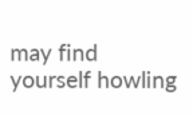may find yourself howling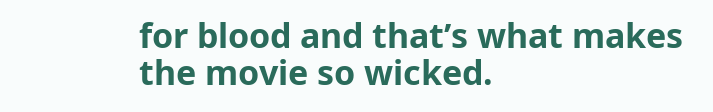for blood and that’s what makes the movie so wicked.